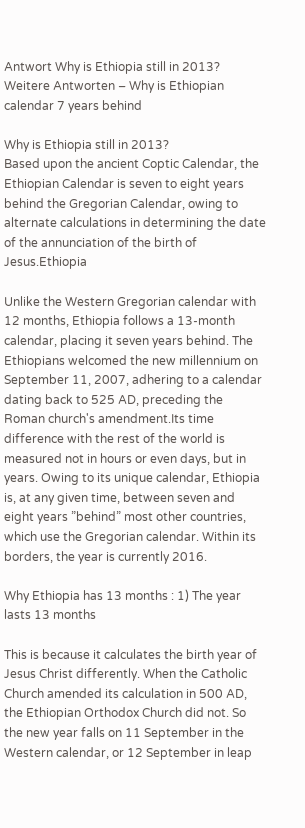Antwort Why is Ethiopia still in 2013? Weitere Antworten – Why is Ethiopian calendar 7 years behind

Why is Ethiopia still in 2013?
Based upon the ancient Coptic Calendar, the Ethiopian Calendar is seven to eight years behind the Gregorian Calendar, owing to alternate calculations in determining the date of the annunciation of the birth of Jesus.Ethiopia

Unlike the Western Gregorian calendar with 12 months, Ethiopia follows a 13-month calendar, placing it seven years behind. The Ethiopians welcomed the new millennium on September 11, 2007, adhering to a calendar dating back to 525 AD, preceding the Roman church's amendment.Its time difference with the rest of the world is measured not in hours or even days, but in years. Owing to its unique calendar, Ethiopia is, at any given time, between seven and eight years ”behind” most other countries, which use the Gregorian calendar. Within its borders, the year is currently 2016.

Why Ethiopia has 13 months : 1) The year lasts 13 months

This is because it calculates the birth year of Jesus Christ differently. When the Catholic Church amended its calculation in 500 AD, the Ethiopian Orthodox Church did not. So the new year falls on 11 September in the Western calendar, or 12 September in leap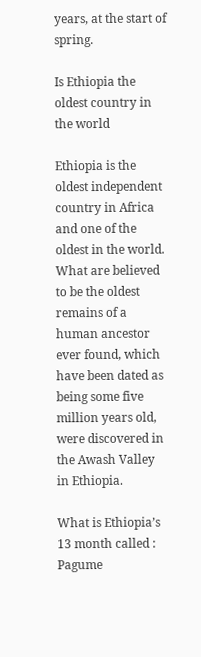years, at the start of spring.

Is Ethiopia the oldest country in the world

Ethiopia is the oldest independent country in Africa and one of the oldest in the world. What are believed to be the oldest remains of a human ancestor ever found, which have been dated as being some five million years old, were discovered in the Awash Valley in Ethiopia.

What is Ethiopia’s 13 month called : Pagume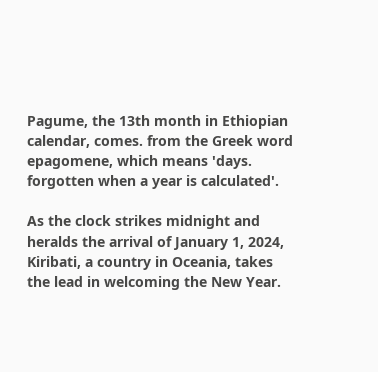Pagume, the 13th month in Ethiopian calendar, comes. from the Greek word epagomene, which means 'days. forgotten when a year is calculated'.

As the clock strikes midnight and heralds the arrival of January 1, 2024, Kiribati, a country in Oceania, takes the lead in welcoming the New Year.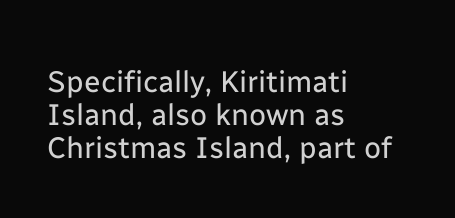Specifically, Kiritimati Island, also known as Christmas Island, part of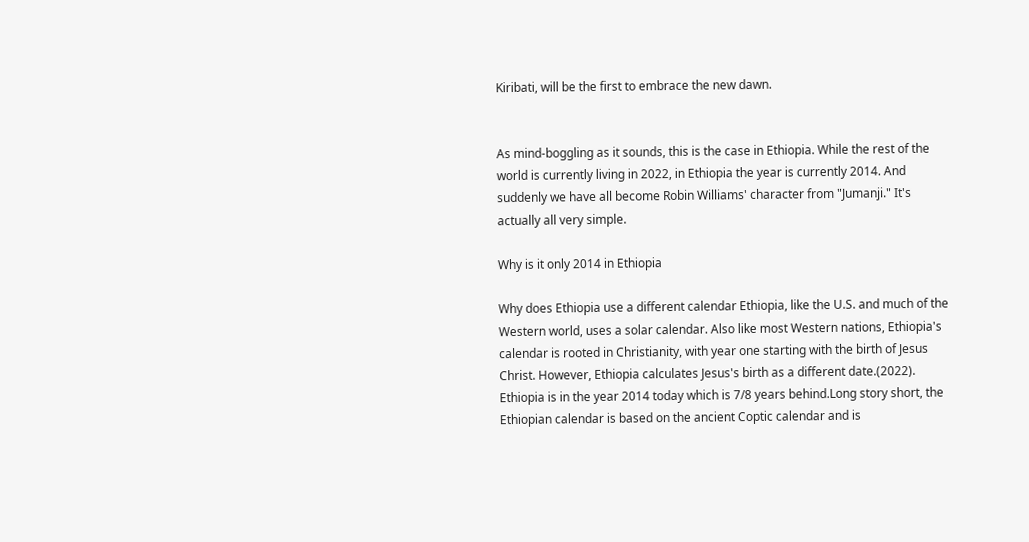Kiribati, will be the first to embrace the new dawn.


As mind-boggling as it sounds, this is the case in Ethiopia. While the rest of the world is currently living in 2022, in Ethiopia the year is currently 2014. And suddenly we have all become Robin Williams' character from "Jumanji." It's actually all very simple.

Why is it only 2014 in Ethiopia

Why does Ethiopia use a different calendar Ethiopia, like the U.S. and much of the Western world, uses a solar calendar. Also like most Western nations, Ethiopia's calendar is rooted in Christianity, with year one starting with the birth of Jesus Christ. However, Ethiopia calculates Jesus's birth as a different date.(2022). Ethiopia is in the year 2014 today which is 7/8 years behind.Long story short, the Ethiopian calendar is based on the ancient Coptic calendar and is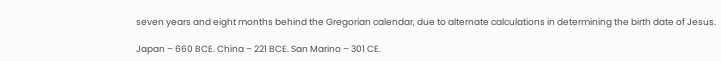seven years and eight months behind the Gregorian calendar, due to alternate calculations in determining the birth date of Jesus.

Japan – 660 BCE. China – 221 BCE. San Marino – 301 CE.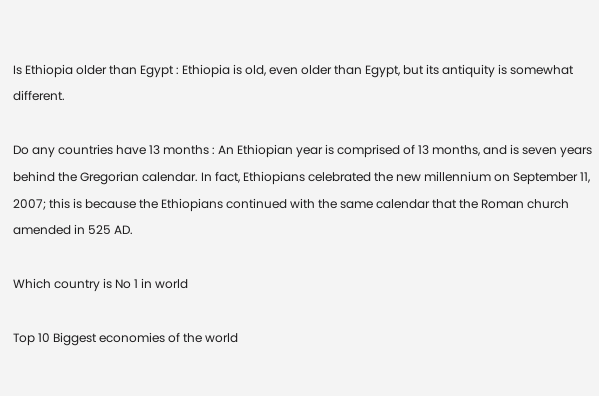Is Ethiopia older than Egypt : Ethiopia is old, even older than Egypt, but its antiquity is somewhat different.

Do any countries have 13 months : An Ethiopian year is comprised of 13 months, and is seven years behind the Gregorian calendar. In fact, Ethiopians celebrated the new millennium on September 11, 2007; this is because the Ethiopians continued with the same calendar that the Roman church amended in 525 AD.

Which country is No 1 in world

Top 10 Biggest economies of the world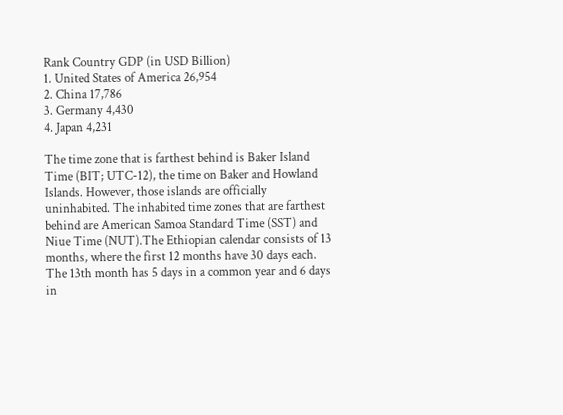Rank Country GDP (in USD Billion)
1. United States of America 26,954
2. China 17,786
3. Germany 4,430
4. Japan 4,231

The time zone that is farthest behind is Baker Island Time (BIT; UTC-12), the time on Baker and Howland Islands. However, those islands are officially uninhabited. The inhabited time zones that are farthest behind are American Samoa Standard Time (SST) and Niue Time (NUT).The Ethiopian calendar consists of 13 months, where the first 12 months have 30 days each. The 13th month has 5 days in a common year and 6 days in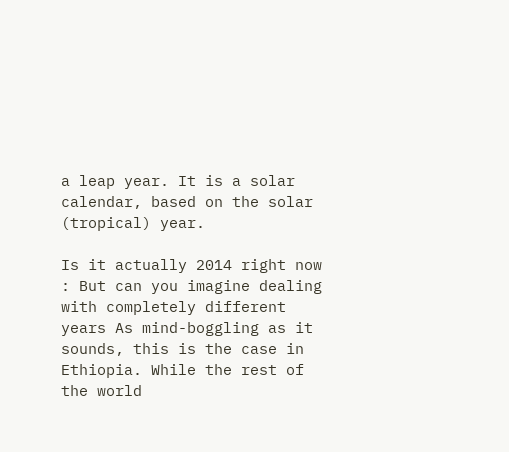a leap year. It is a solar calendar, based on the solar (tropical) year.

Is it actually 2014 right now : But can you imagine dealing with completely different years As mind-boggling as it sounds, this is the case in Ethiopia. While the rest of the world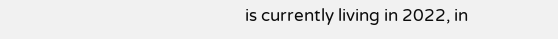is currently living in 2022, in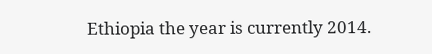Ethiopia the year is currently 2014.